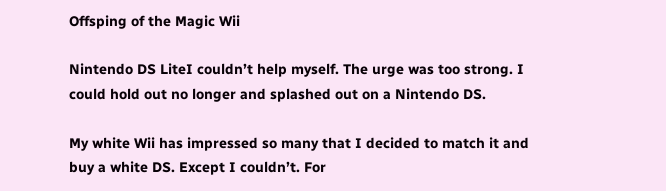Offsping of the Magic Wii

Nintendo DS LiteI couldn’t help myself. The urge was too strong. I could hold out no longer and splashed out on a Nintendo DS.

My white Wii has impressed so many that I decided to match it and buy a white DS. Except I couldn’t. For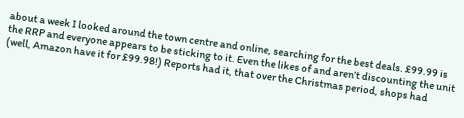about a week I looked around the town centre and online, searching for the best deals. £99.99 is the RRP and everyone appears to be sticking to it. Even the likes of and aren’t discounting the unit (well, Amazon have it for £99.98!) Reports had it, that over the Christmas period, shops had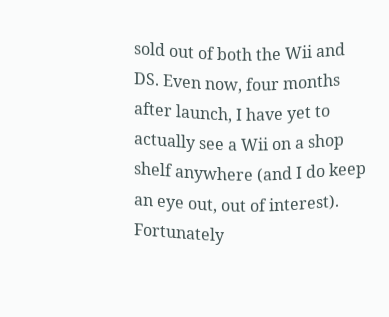sold out of both the Wii and DS. Even now, four months after launch, I have yet to actually see a Wii on a shop shelf anywhere (and I do keep an eye out, out of interest). Fortunately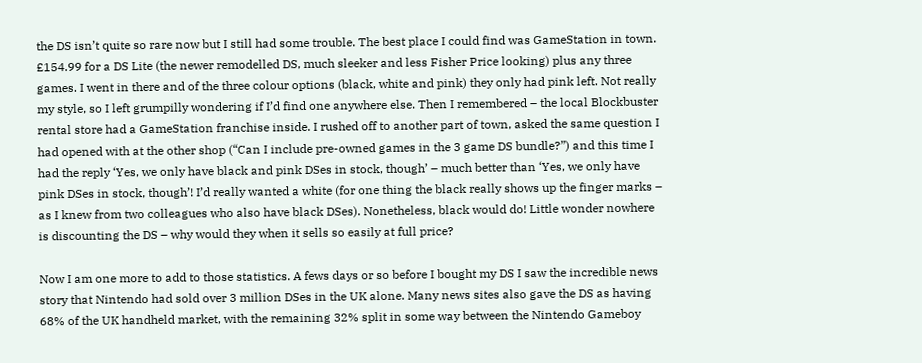the DS isn’t quite so rare now but I still had some trouble. The best place I could find was GameStation in town. £154.99 for a DS Lite (the newer remodelled DS, much sleeker and less Fisher Price looking) plus any three games. I went in there and of the three colour options (black, white and pink) they only had pink left. Not really my style, so I left grumpilly wondering if I’d find one anywhere else. Then I remembered – the local Blockbuster rental store had a GameStation franchise inside. I rushed off to another part of town, asked the same question I had opened with at the other shop (“Can I include pre-owned games in the 3 game DS bundle?”) and this time I had the reply ‘Yes, we only have black and pink DSes in stock, though’ – much better than ‘Yes, we only have pink DSes in stock, though’! I’d really wanted a white (for one thing the black really shows up the finger marks – as I knew from two colleagues who also have black DSes). Nonetheless, black would do! Little wonder nowhere is discounting the DS – why would they when it sells so easily at full price?

Now I am one more to add to those statistics. A fews days or so before I bought my DS I saw the incredible news story that Nintendo had sold over 3 million DSes in the UK alone. Many news sites also gave the DS as having 68% of the UK handheld market, with the remaining 32% split in some way between the Nintendo Gameboy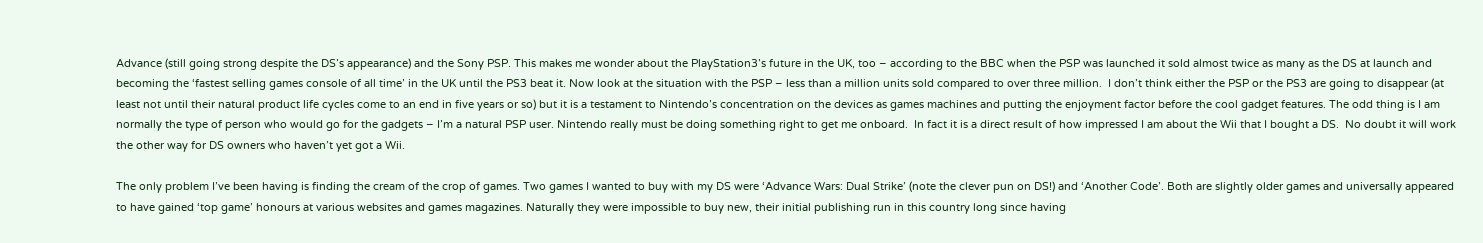Advance (still going strong despite the DS’s appearance) and the Sony PSP. This makes me wonder about the PlayStation3’s future in the UK, too – according to the BBC when the PSP was launched it sold almost twice as many as the DS at launch and becoming the ‘fastest selling games console of all time’ in the UK until the PS3 beat it. Now look at the situation with the PSP – less than a million units sold compared to over three million.  I don’t think either the PSP or the PS3 are going to disappear (at least not until their natural product life cycles come to an end in five years or so) but it is a testament to Nintendo’s concentration on the devices as games machines and putting the enjoyment factor before the cool gadget features. The odd thing is I am normally the type of person who would go for the gadgets – I’m a natural PSP user. Nintendo really must be doing something right to get me onboard.  In fact it is a direct result of how impressed I am about the Wii that I bought a DS.  No doubt it will work the other way for DS owners who haven’t yet got a Wii.

The only problem I’ve been having is finding the cream of the crop of games. Two games I wanted to buy with my DS were ‘Advance Wars: Dual Strike’ (note the clever pun on DS!) and ‘Another Code’. Both are slightly older games and universally appeared to have gained ‘top game’ honours at various websites and games magazines. Naturally they were impossible to buy new, their initial publishing run in this country long since having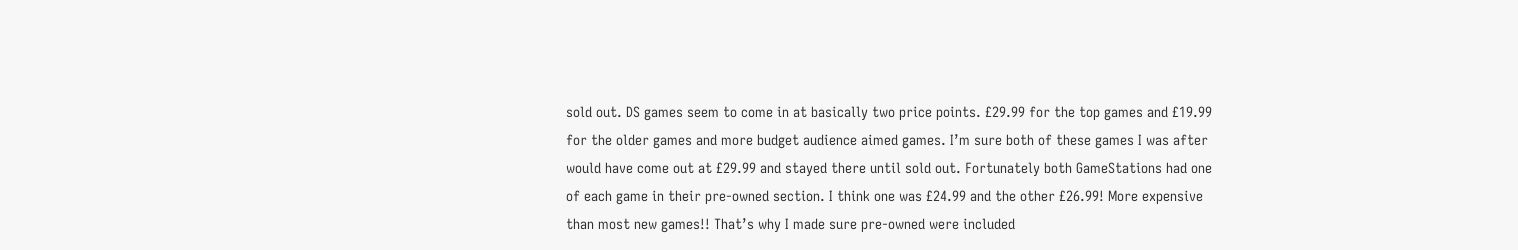sold out. DS games seem to come in at basically two price points. £29.99 for the top games and £19.99 for the older games and more budget audience aimed games. I’m sure both of these games I was after would have come out at £29.99 and stayed there until sold out. Fortunately both GameStations had one of each game in their pre-owned section. I think one was £24.99 and the other £26.99! More expensive than most new games!! That’s why I made sure pre-owned were included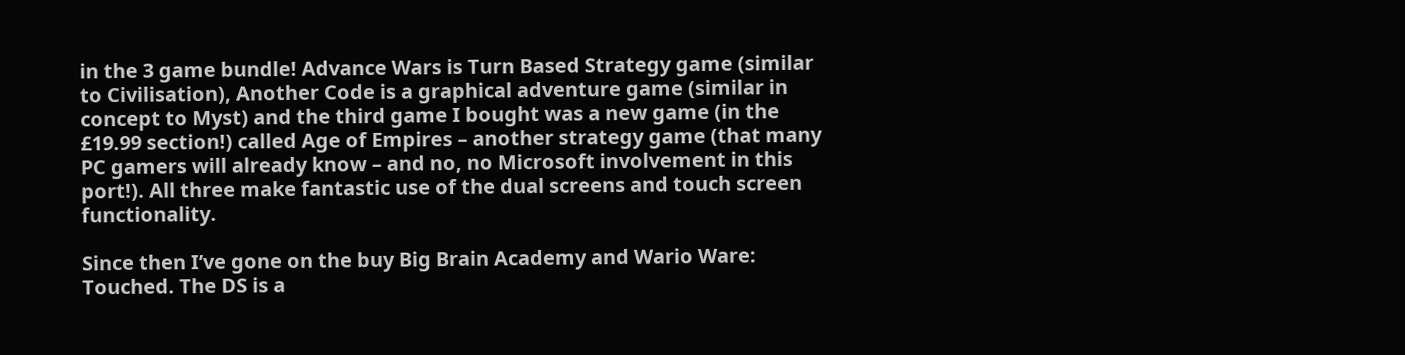in the 3 game bundle! Advance Wars is Turn Based Strategy game (similar to Civilisation), Another Code is a graphical adventure game (similar in concept to Myst) and the third game I bought was a new game (in the £19.99 section!) called Age of Empires – another strategy game (that many PC gamers will already know – and no, no Microsoft involvement in this port!). All three make fantastic use of the dual screens and touch screen functionality.

Since then I’ve gone on the buy Big Brain Academy and Wario Ware: Touched. The DS is a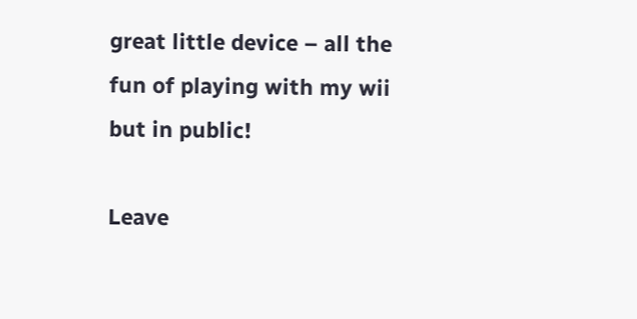great little device – all the fun of playing with my wii but in public!

Leave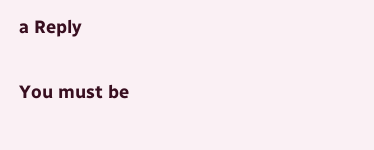a Reply

You must be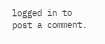logged in to post a comment.